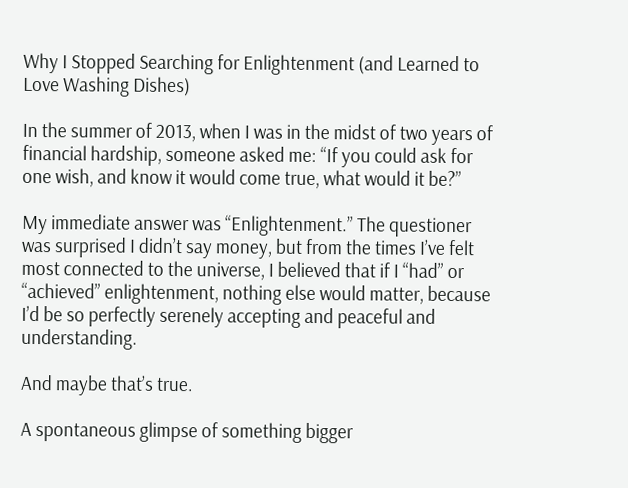Why I Stopped Searching for Enlightenment (and Learned to Love Washing Dishes)

In the summer of 2013, when I was in the midst of two years of financial hardship, someone asked me: “If you could ask for one wish, and know it would come true, what would it be?”

My immediate answer was “Enlightenment.” The questioner was surprised I didn’t say money, but from the times I’ve felt most connected to the universe, I believed that if I “had” or “achieved” enlightenment, nothing else would matter, because I’d be so perfectly serenely accepting and peaceful and understanding.

And maybe that’s true.

A spontaneous glimpse of something bigger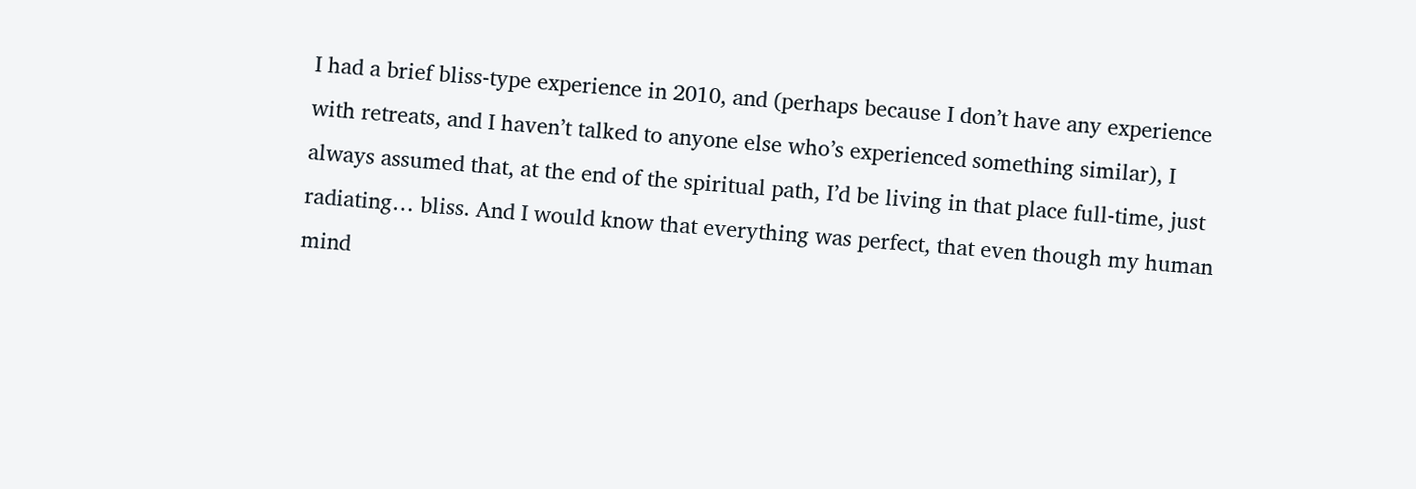I had a brief bliss-type experience in 2010, and (perhaps because I don’t have any experience with retreats, and I haven’t talked to anyone else who’s experienced something similar), I always assumed that, at the end of the spiritual path, I’d be living in that place full-time, just radiating… bliss. And I would know that everything was perfect, that even though my human mind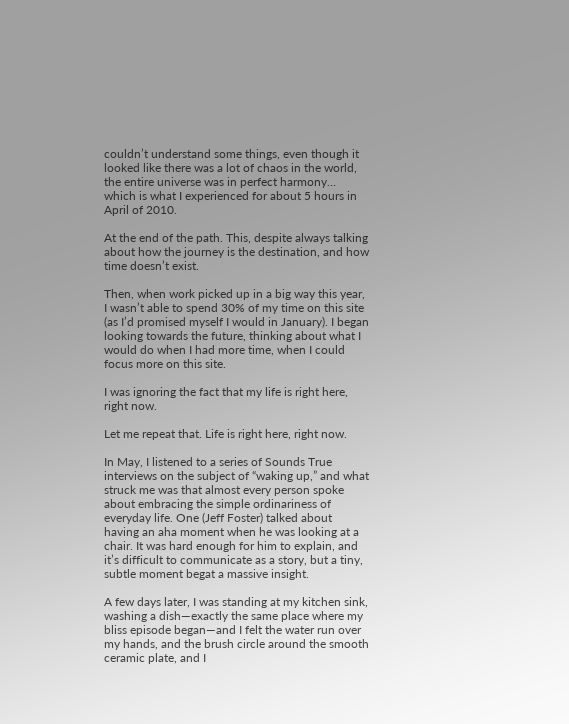couldn’t understand some things, even though it looked like there was a lot of chaos in the world, the entire universe was in perfect harmony… which is what I experienced for about 5 hours in April of 2010.

At the end of the path. This, despite always talking about how the journey is the destination, and how time doesn’t exist.

Then, when work picked up in a big way this year, I wasn’t able to spend 30% of my time on this site (as I’d promised myself I would in January). I began looking towards the future, thinking about what I would do when I had more time, when I could focus more on this site.

I was ignoring the fact that my life is right here, right now.

Let me repeat that. Life is right here, right now.

In May, I listened to a series of Sounds True interviews on the subject of “waking up,” and what struck me was that almost every person spoke about embracing the simple ordinariness of everyday life. One (Jeff Foster) talked about having an aha moment when he was looking at a chair. It was hard enough for him to explain, and it’s difficult to communicate as a story, but a tiny, subtle moment begat a massive insight.

A few days later, I was standing at my kitchen sink, washing a dish—exactly the same place where my bliss episode began—and I felt the water run over my hands, and the brush circle around the smooth ceramic plate, and I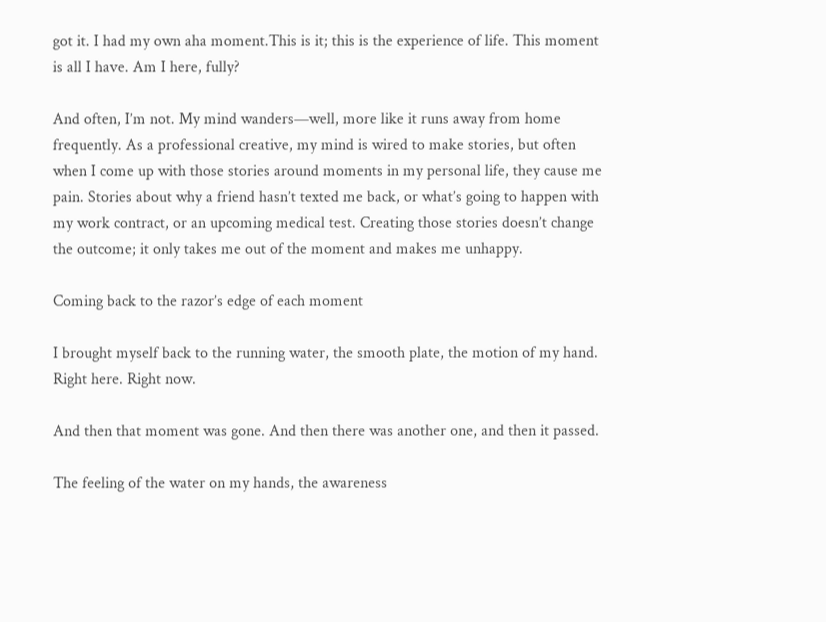got it. I had my own aha moment.This is it; this is the experience of life. This moment is all I have. Am I here, fully?

And often, I’m not. My mind wanders—well, more like it runs away from home frequently. As a professional creative, my mind is wired to make stories, but often when I come up with those stories around moments in my personal life, they cause me pain. Stories about why a friend hasn’t texted me back, or what’s going to happen with my work contract, or an upcoming medical test. Creating those stories doesn’t change the outcome; it only takes me out of the moment and makes me unhappy.

Coming back to the razor’s edge of each moment

I brought myself back to the running water, the smooth plate, the motion of my hand. Right here. Right now.

And then that moment was gone. And then there was another one, and then it passed.

The feeling of the water on my hands, the awareness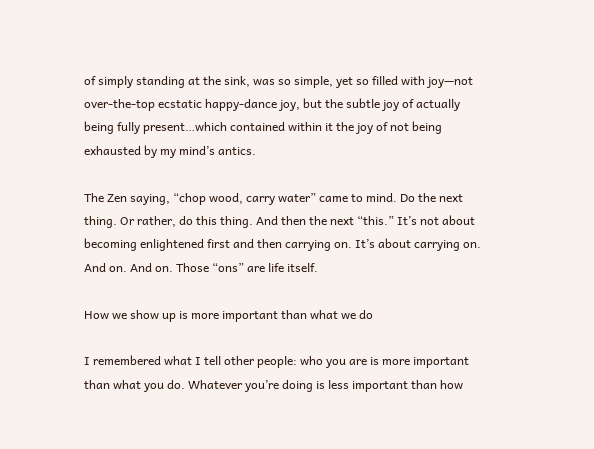of simply standing at the sink, was so simple, yet so filled with joy—not over-the-top ecstatic happy-dance joy, but the subtle joy of actually being fully present…which contained within it the joy of not being exhausted by my mind’s antics.

The Zen saying, “chop wood, carry water” came to mind. Do the next thing. Or rather, do this thing. And then the next “this.” It’s not about becoming enlightened first and then carrying on. It’s about carrying on. And on. And on. Those “ons” are life itself.

How we show up is more important than what we do

I remembered what I tell other people: who you are is more important than what you do. Whatever you’re doing is less important than how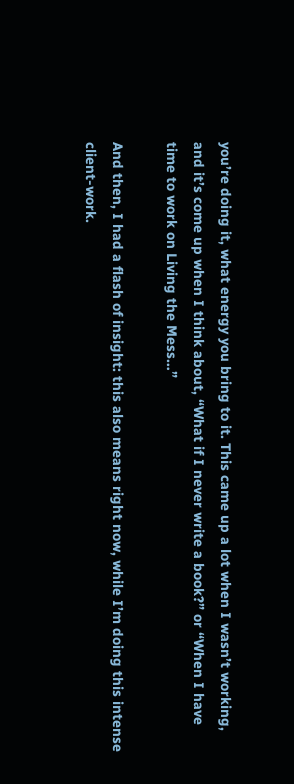you’re doing it, what energy you bring to it. This came up a lot when I wasn’t working, and it’s come up when I think about, “What if I never write a book?” or “When I have time to work on Living the Mess…”

And then, I had a flash of insight: this also means right now, while I’m doing this intense client-work.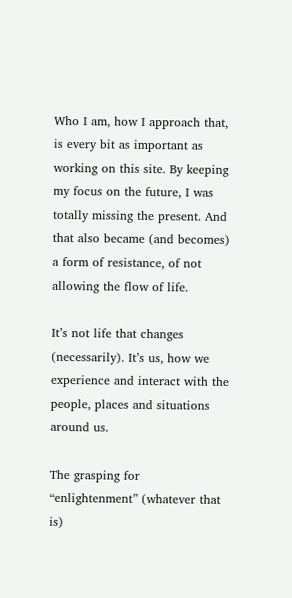Who I am, how I approach that, is every bit as important as working on this site. By keeping my focus on the future, I was totally missing the present. And that also became (and becomes) a form of resistance, of not allowing the flow of life.

It’s not life that changes (necessarily). It’s us, how we experience and interact with the people, places and situations around us.

The grasping for “enlightenment” (whatever that is)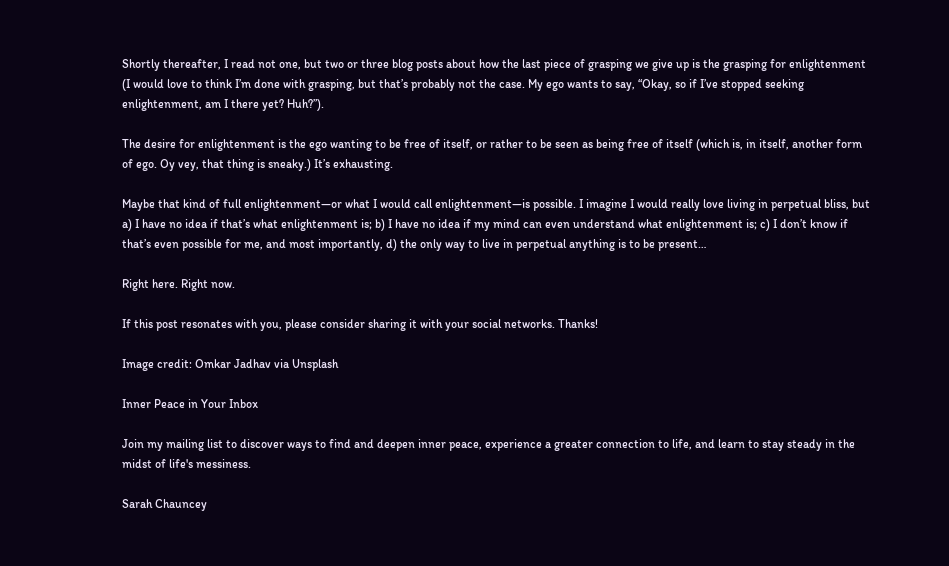Shortly thereafter, I read not one, but two or three blog posts about how the last piece of grasping we give up is the grasping for enlightenment (I would love to think I’m done with grasping, but that’s probably not the case. My ego wants to say, “Okay, so if I’ve stopped seeking enlightenment, am I there yet? Huh?”).

The desire for enlightenment is the ego wanting to be free of itself, or rather to be seen as being free of itself (which is, in itself, another form of ego. Oy vey, that thing is sneaky.) It’s exhausting.

Maybe that kind of full enlightenment—or what I would call enlightenment—is possible. I imagine I would really love living in perpetual bliss, but a) I have no idea if that’s what enlightenment is; b) I have no idea if my mind can even understand what enlightenment is; c) I don’t know if that’s even possible for me, and most importantly, d) the only way to live in perpetual anything is to be present…

Right here. Right now.

If this post resonates with you, please consider sharing it with your social networks. Thanks!

Image credit: Omkar Jadhav via Unsplash

Inner Peace in Your Inbox

Join my mailing list to discover ways to find and deepen inner peace, experience a greater connection to life, and learn to stay steady in the midst of life's messiness.

Sarah Chauncey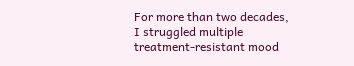For more than two decades, I struggled multiple treatment-resistant mood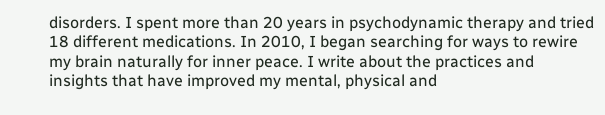disorders. I spent more than 20 years in psychodynamic therapy and tried 18 different medications. In 2010, I began searching for ways to rewire my brain naturally for inner peace. I write about the practices and insights that have improved my mental, physical and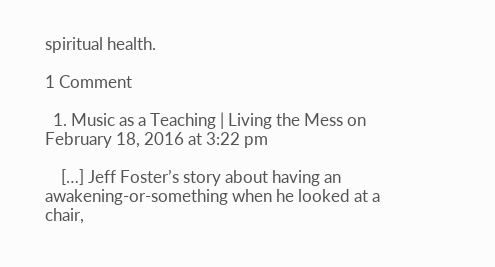spiritual health.

1 Comment

  1. Music as a Teaching | Living the Mess on February 18, 2016 at 3:22 pm

    […] Jeff Foster’s story about having an awakening-or-something when he looked at a chair,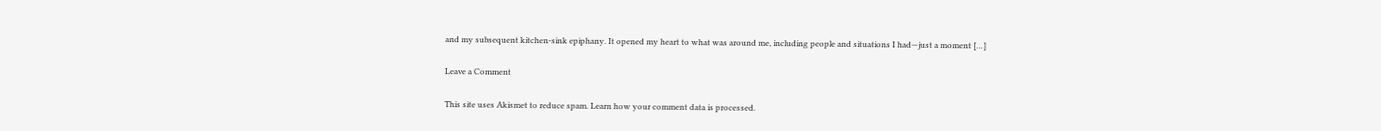and my subsequent kitchen-sink epiphany. It opened my heart to what was around me, including people and situations I had—just a moment […]

Leave a Comment

This site uses Akismet to reduce spam. Learn how your comment data is processed.